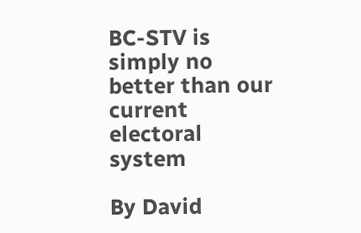BC-STV is simply no better than our current electoral system

By David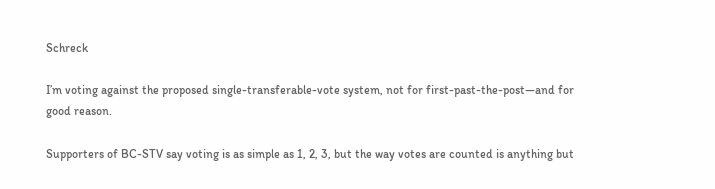Schreck

I’m voting against the proposed single-transferable-vote system, not for first-past-the-post—and for good reason.

Supporters of BC-STV say voting is as simple as 1, 2, 3, but the way votes are counted is anything but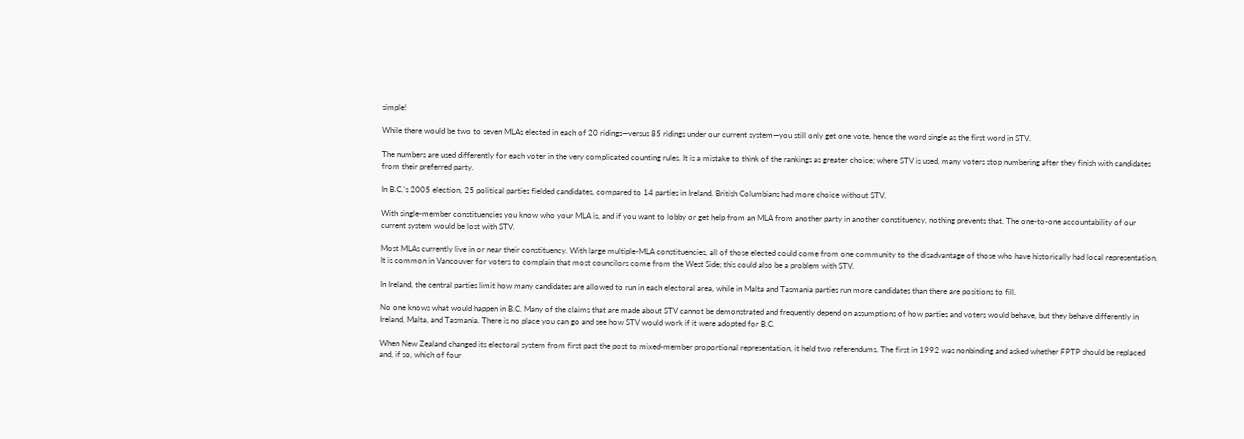simple!

While there would be two to seven MLAs elected in each of 20 ridings—versus 85 ridings under our current system—you still only get one vote, hence the word single as the first word in STV.

The numbers are used differently for each voter in the very complicated counting rules. It is a mistake to think of the rankings as greater choice; where STV is used, many voters stop numbering after they finish with candidates from their preferred party.

In B.C.’s 2005 election, 25 political parties fielded candidates, compared to 14 parties in Ireland. British Columbians had more choice without STV.

With single-member constituencies you know who your MLA is, and if you want to lobby or get help from an MLA from another party in another constituency, nothing prevents that. The one-to-one accountability of our current system would be lost with STV.

Most MLAs currently live in or near their constituency. With large multiple-MLA constituencies, all of those elected could come from one community to the disadvantage of those who have historically had local representation. It is common in Vancouver for voters to complain that most councilors come from the West Side; this could also be a problem with STV.

In Ireland, the central parties limit how many candidates are allowed to run in each electoral area, while in Malta and Tasmania parties run more candidates than there are positions to fill.

No one knows what would happen in B.C. Many of the claims that are made about STV cannot be demonstrated and frequently depend on assumptions of how parties and voters would behave, but they behave differently in Ireland, Malta, and Tasmania. There is no place you can go and see how STV would work if it were adopted for B.C.

When New Zealand changed its electoral system from first past the post to mixed-member proportional representation, it held two referendums. The first in 1992 was nonbinding and asked whether FPTP should be replaced and, if so, which of four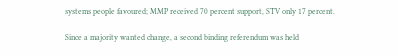systems people favoured; MMP received 70 percent support, STV only 17 percent.

Since a majority wanted change, a second binding referendum was held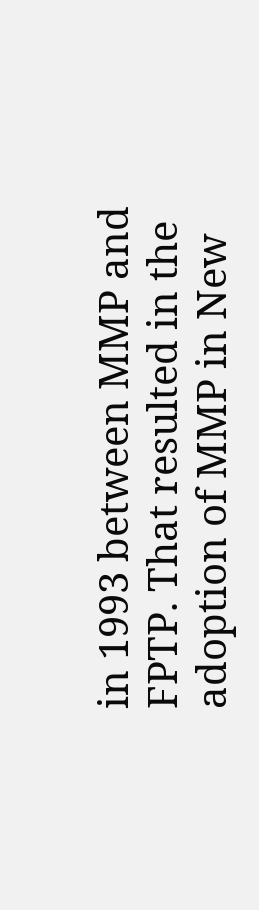in 1993 between MMP and FPTP. That resulted in the adoption of MMP in New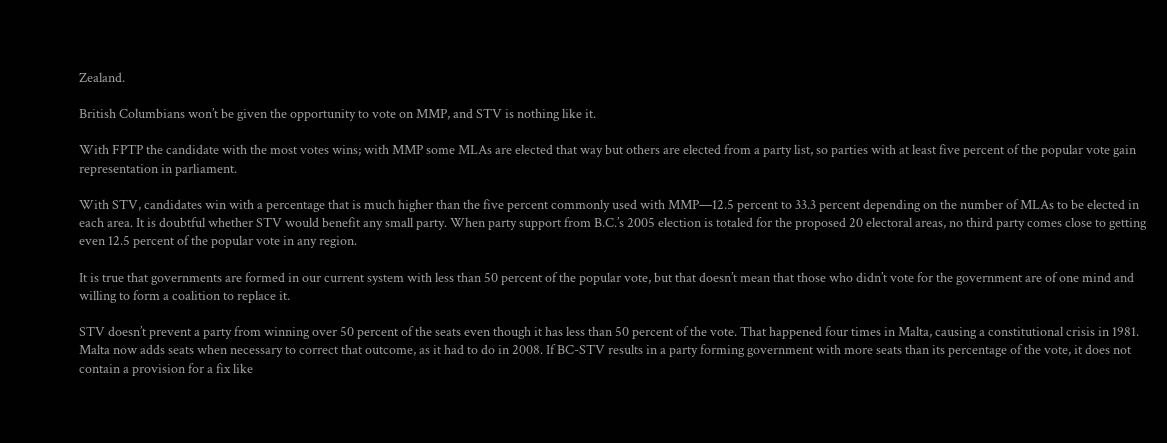Zealand.

British Columbians won’t be given the opportunity to vote on MMP, and STV is nothing like it.

With FPTP the candidate with the most votes wins; with MMP some MLAs are elected that way but others are elected from a party list, so parties with at least five percent of the popular vote gain representation in parliament.

With STV, candidates win with a percentage that is much higher than the five percent commonly used with MMP—12.5 percent to 33.3 percent depending on the number of MLAs to be elected in each area. It is doubtful whether STV would benefit any small party. When party support from B.C.’s 2005 election is totaled for the proposed 20 electoral areas, no third party comes close to getting even 12.5 percent of the popular vote in any region.

It is true that governments are formed in our current system with less than 50 percent of the popular vote, but that doesn’t mean that those who didn’t vote for the government are of one mind and willing to form a coalition to replace it.

STV doesn’t prevent a party from winning over 50 percent of the seats even though it has less than 50 percent of the vote. That happened four times in Malta, causing a constitutional crisis in 1981. Malta now adds seats when necessary to correct that outcome, as it had to do in 2008. If BC-STV results in a party forming government with more seats than its percentage of the vote, it does not contain a provision for a fix like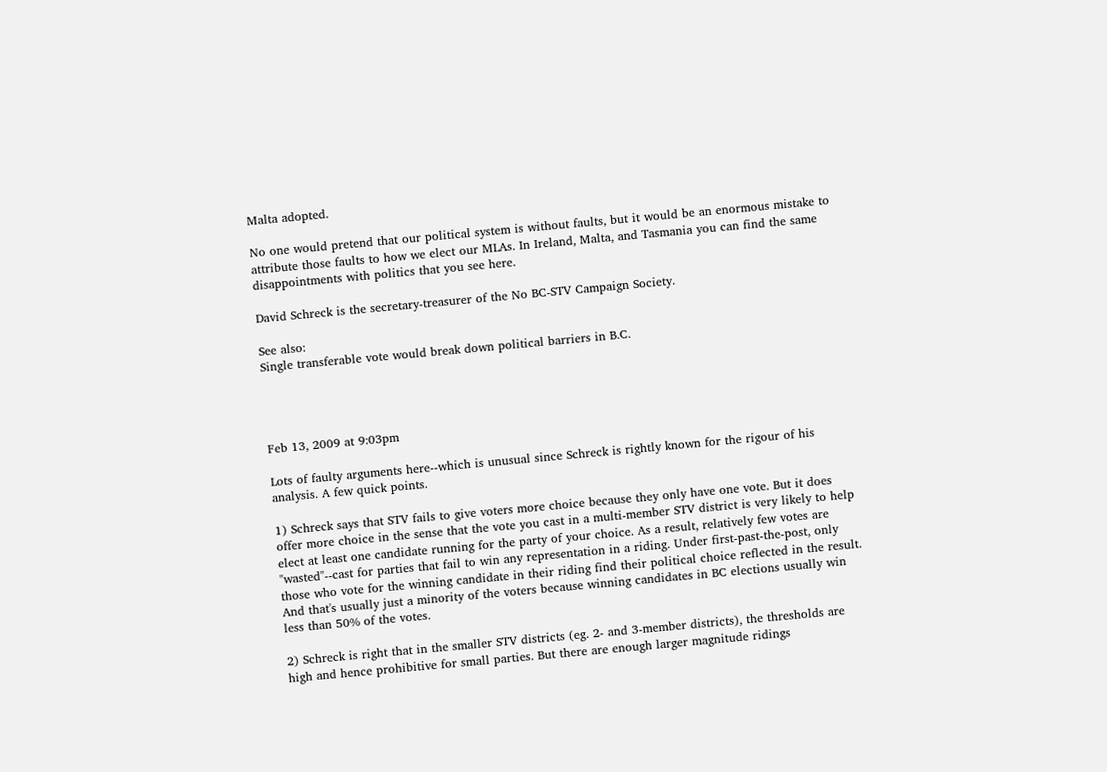Malta adopted.

No one would pretend that our political system is without faults, but it would be an enormous mistake to attribute those faults to how we elect our MLAs. In Ireland, Malta, and Tasmania you can find the same disappointments with politics that you see here.

David Schreck is the secretary-treasurer of the No BC-STV Campaign Society.

See also:
Single transferable vote would break down political barriers in B.C.




Feb 13, 2009 at 9:03pm

Lots of faulty arguments here--which is unusual since Schreck is rightly known for the rigour of his analysis. A few quick points.

1) Schreck says that STV fails to give voters more choice because they only have one vote. But it does offer more choice in the sense that the vote you cast in a multi-member STV district is very likely to help elect at least one candidate running for the party of your choice. As a result, relatively few votes are "wasted"--cast for parties that fail to win any representation in a riding. Under first-past-the-post, only those who vote for the winning candidate in their riding find their political choice reflected in the result. And that's usually just a minority of the voters because winning candidates in BC elections usually win less than 50% of the votes.

2) Schreck is right that in the smaller STV districts (eg. 2- and 3-member districts), the thresholds are high and hence prohibitive for small parties. But there are enough larger magnitude ridings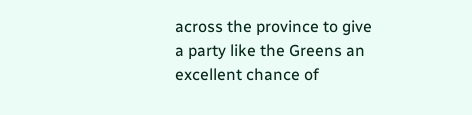across the province to give a party like the Greens an excellent chance of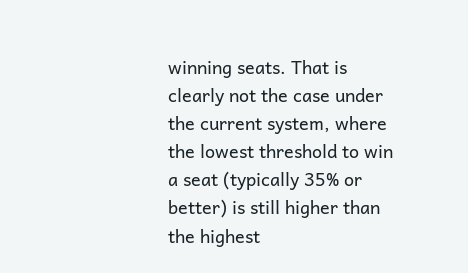winning seats. That is clearly not the case under the current system, where the lowest threshold to win a seat (typically 35% or better) is still higher than the highest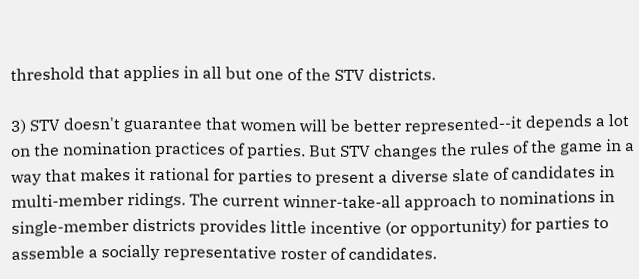threshold that applies in all but one of the STV districts.

3) STV doesn't guarantee that women will be better represented--it depends a lot on the nomination practices of parties. But STV changes the rules of the game in a way that makes it rational for parties to present a diverse slate of candidates in multi-member ridings. The current winner-take-all approach to nominations in single-member districts provides little incentive (or opportunity) for parties to assemble a socially representative roster of candidates.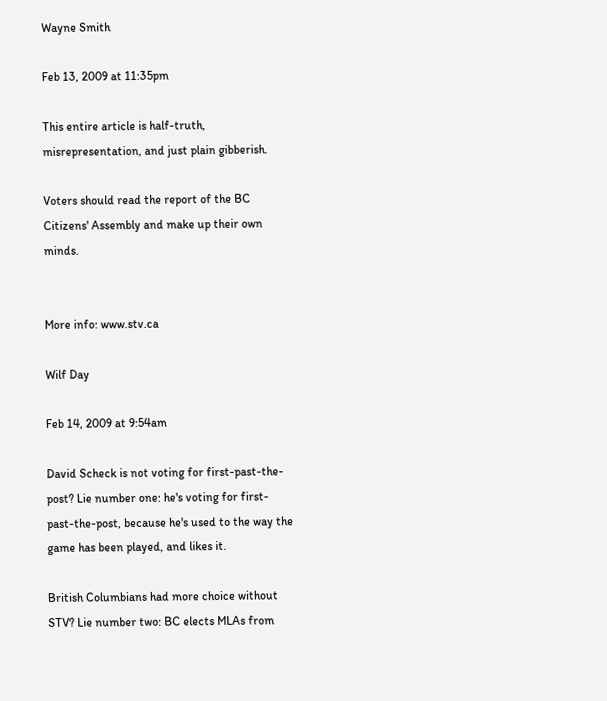Wayne Smith

Feb 13, 2009 at 11:35pm

This entire article is half-truth, misrepresentation, and just plain gibberish.

Voters should read the report of the BC Citizens' Assembly and make up their own minds.


More info: www.stv.ca

Wilf Day

Feb 14, 2009 at 9:54am

David Scheck is not voting for first-past-the-post? Lie number one: he's voting for first-past-the-post, because he's used to the way the game has been played, and likes it.

British Columbians had more choice without STV? Lie number two: BC elects MLAs from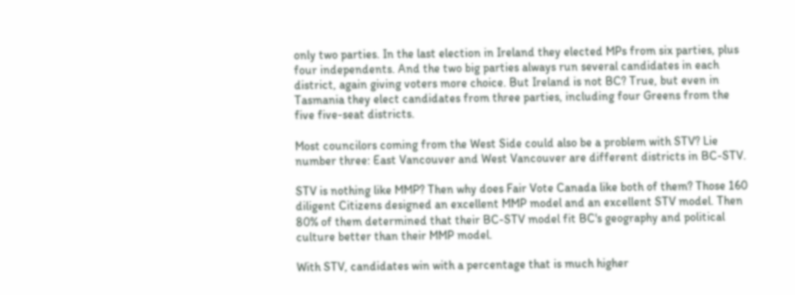only two parties. In the last election in Ireland they elected MPs from six parties, plus four independents. And the two big parties always run several candidates in each district, again giving voters more choice. But Ireland is not BC? True, but even in Tasmania they elect candidates from three parties, including four Greens from the five five-seat districts.

Most councilors coming from the West Side could also be a problem with STV? Lie number three: East Vancouver and West Vancouver are different districts in BC-STV.

STV is nothing like MMP? Then why does Fair Vote Canada like both of them? Those 160 diligent Citizens designed an excellent MMP model and an excellent STV model. Then 80% of them determined that their BC-STV model fit BC's geography and political culture better than their MMP model.

With STV, candidates win with a percentage that is much higher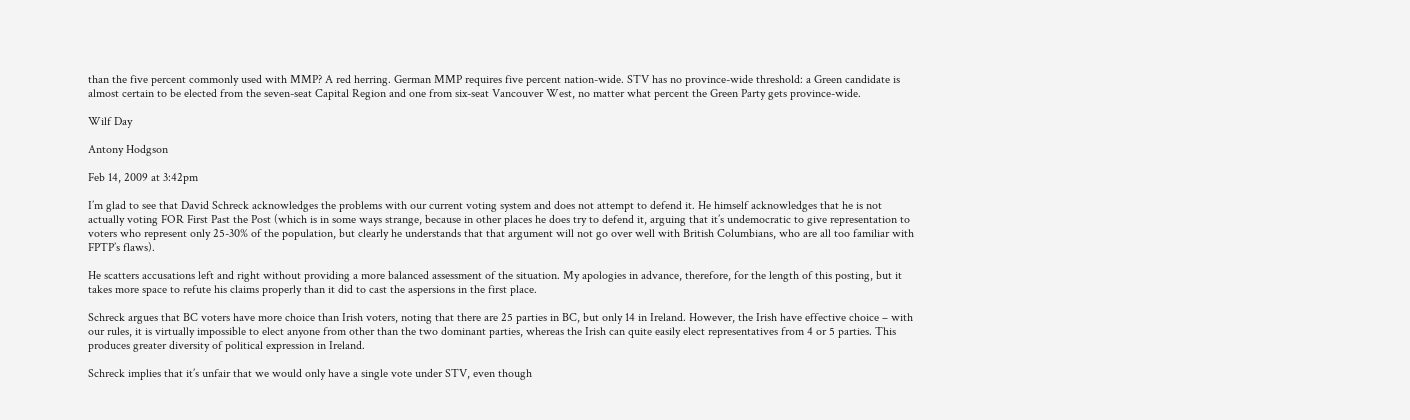than the five percent commonly used with MMP? A red herring. German MMP requires five percent nation-wide. STV has no province-wide threshold: a Green candidate is almost certain to be elected from the seven-seat Capital Region and one from six-seat Vancouver West, no matter what percent the Green Party gets province-wide.

Wilf Day

Antony Hodgson

Feb 14, 2009 at 3:42pm

I’m glad to see that David Schreck acknowledges the problems with our current voting system and does not attempt to defend it. He himself acknowledges that he is not actually voting FOR First Past the Post (which is in some ways strange, because in other places he does try to defend it, arguing that it’s undemocratic to give representation to voters who represent only 25-30% of the population, but clearly he understands that that argument will not go over well with British Columbians, who are all too familiar with FPTP’s flaws).

He scatters accusations left and right without providing a more balanced assessment of the situation. My apologies in advance, therefore, for the length of this posting, but it takes more space to refute his claims properly than it did to cast the aspersions in the first place.

Schreck argues that BC voters have more choice than Irish voters, noting that there are 25 parties in BC, but only 14 in Ireland. However, the Irish have effective choice – with our rules, it is virtually impossible to elect anyone from other than the two dominant parties, whereas the Irish can quite easily elect representatives from 4 or 5 parties. This produces greater diversity of political expression in Ireland.

Schreck implies that it’s unfair that we would only have a single vote under STV, even though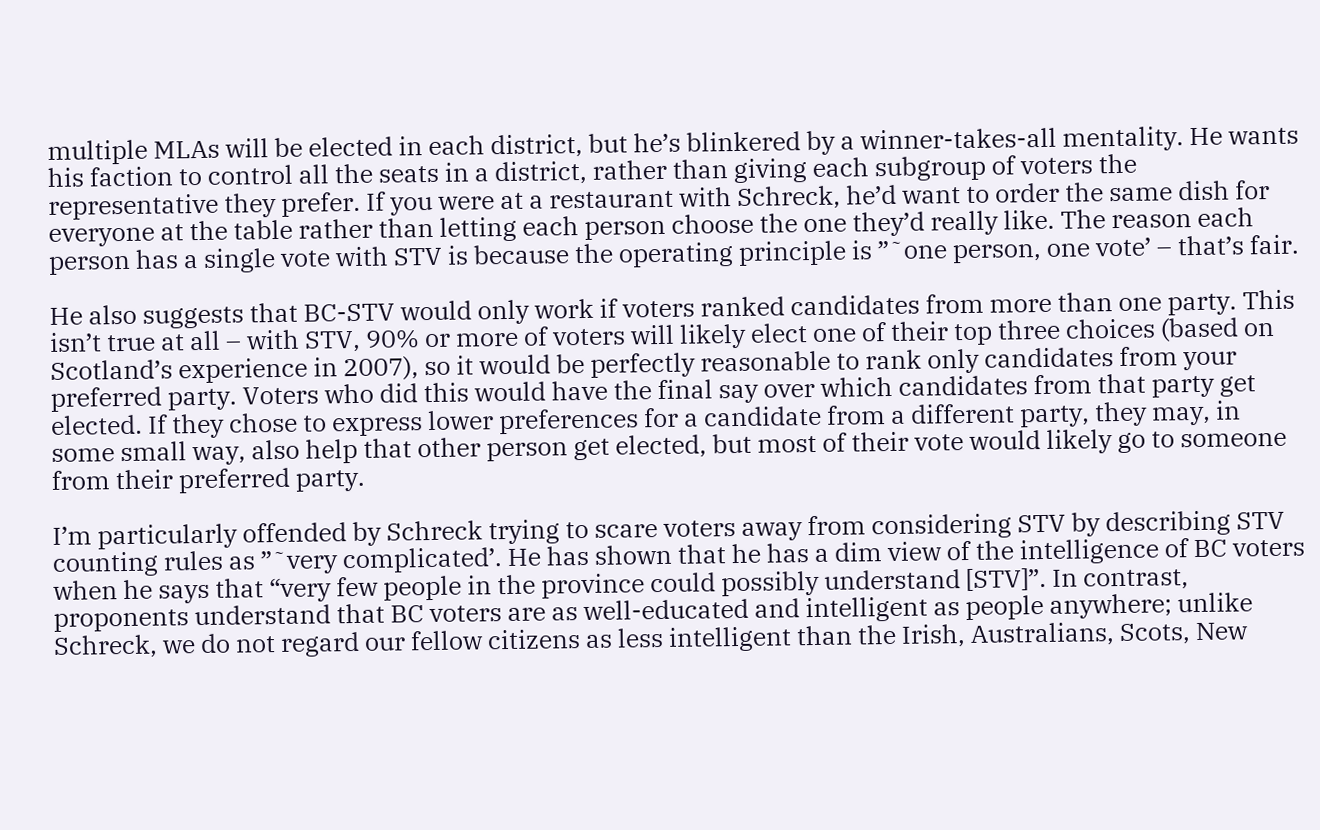multiple MLAs will be elected in each district, but he’s blinkered by a winner-takes-all mentality. He wants his faction to control all the seats in a district, rather than giving each subgroup of voters the representative they prefer. If you were at a restaurant with Schreck, he’d want to order the same dish for everyone at the table rather than letting each person choose the one they’d really like. The reason each person has a single vote with STV is because the operating principle is ”˜one person, one vote’ – that’s fair.

He also suggests that BC-STV would only work if voters ranked candidates from more than one party. This isn’t true at all – with STV, 90% or more of voters will likely elect one of their top three choices (based on Scotland’s experience in 2007), so it would be perfectly reasonable to rank only candidates from your preferred party. Voters who did this would have the final say over which candidates from that party get elected. If they chose to express lower preferences for a candidate from a different party, they may, in some small way, also help that other person get elected, but most of their vote would likely go to someone from their preferred party.

I’m particularly offended by Schreck trying to scare voters away from considering STV by describing STV counting rules as ”˜very complicated’. He has shown that he has a dim view of the intelligence of BC voters when he says that “very few people in the province could possibly understand [STV]”. In contrast, proponents understand that BC voters are as well-educated and intelligent as people anywhere; unlike Schreck, we do not regard our fellow citizens as less intelligent than the Irish, Australians, Scots, New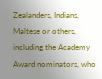Zealanders, Indians, Maltese or others, including the Academy Award nominators, who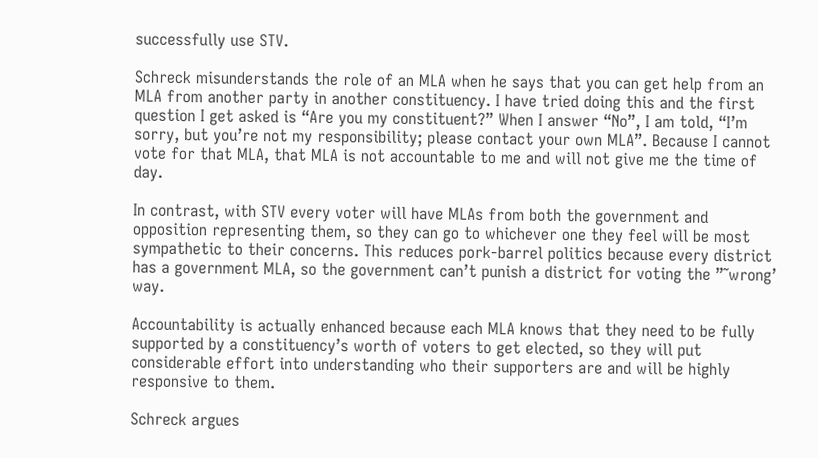successfully use STV.

Schreck misunderstands the role of an MLA when he says that you can get help from an MLA from another party in another constituency. I have tried doing this and the first question I get asked is “Are you my constituent?” When I answer “No”, I am told, “I’m sorry, but you’re not my responsibility; please contact your own MLA”. Because I cannot vote for that MLA, that MLA is not accountable to me and will not give me the time of day.

In contrast, with STV every voter will have MLAs from both the government and opposition representing them, so they can go to whichever one they feel will be most sympathetic to their concerns. This reduces pork-barrel politics because every district has a government MLA, so the government can’t punish a district for voting the ”˜wrong’ way.

Accountability is actually enhanced because each MLA knows that they need to be fully supported by a constituency’s worth of voters to get elected, so they will put considerable effort into understanding who their supporters are and will be highly responsive to them.

Schreck argues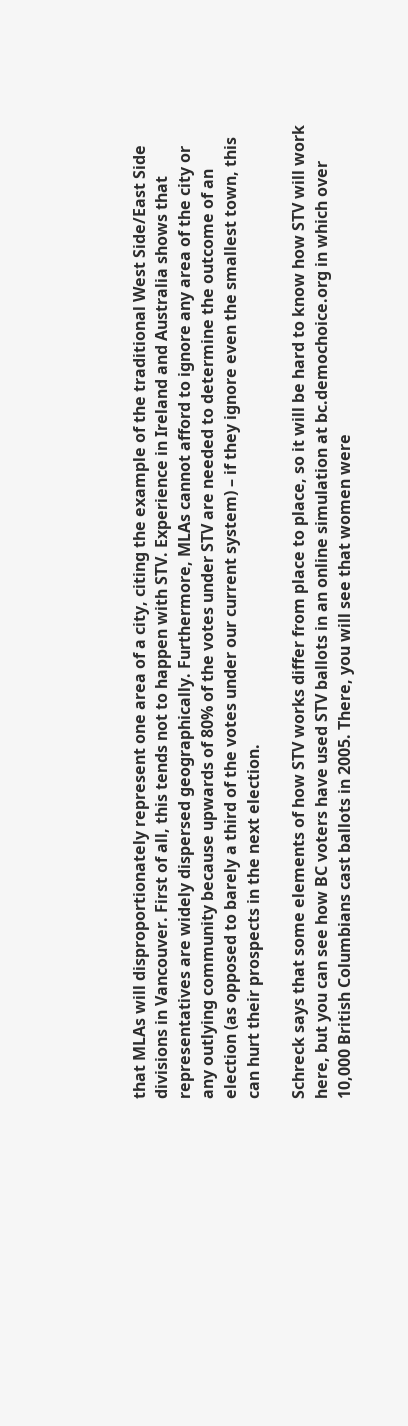that MLAs will disproportionately represent one area of a city, citing the example of the traditional West Side/East Side divisions in Vancouver. First of all, this tends not to happen with STV. Experience in Ireland and Australia shows that representatives are widely dispersed geographically. Furthermore, MLAs cannot afford to ignore any area of the city or any outlying community because upwards of 80% of the votes under STV are needed to determine the outcome of an election (as opposed to barely a third of the votes under our current system) – if they ignore even the smallest town, this can hurt their prospects in the next election.

Schreck says that some elements of how STV works differ from place to place, so it will be hard to know how STV will work here, but you can see how BC voters have used STV ballots in an online simulation at bc.demochoice.org in which over 10,000 British Columbians cast ballots in 2005. There, you will see that women were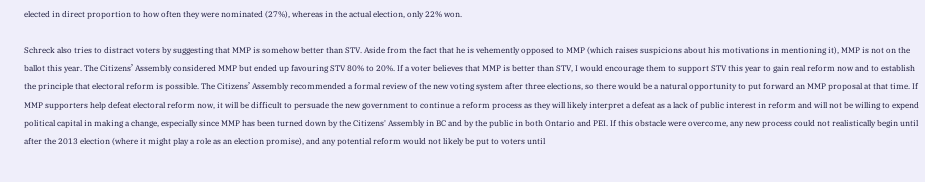elected in direct proportion to how often they were nominated (27%), whereas in the actual election, only 22% won.

Schreck also tries to distract voters by suggesting that MMP is somehow better than STV. Aside from the fact that he is vehemently opposed to MMP (which raises suspicions about his motivations in mentioning it), MMP is not on the ballot this year. The Citizens’ Assembly considered MMP but ended up favouring STV 80% to 20%. If a voter believes that MMP is better than STV, I would encourage them to support STV this year to gain real reform now and to establish the principle that electoral reform is possible. The Citizens’ Assembly recommended a formal review of the new voting system after three elections, so there would be a natural opportunity to put forward an MMP proposal at that time. If MMP supporters help defeat electoral reform now, it will be difficult to persuade the new government to continue a reform process as they will likely interpret a defeat as a lack of public interest in reform and will not be willing to expend political capital in making a change, especially since MMP has been turned down by the Citizens' Assembly in BC and by the public in both Ontario and PEI. If this obstacle were overcome, any new process could not realistically begin until after the 2013 election (where it might play a role as an election promise), and any potential reform would not likely be put to voters until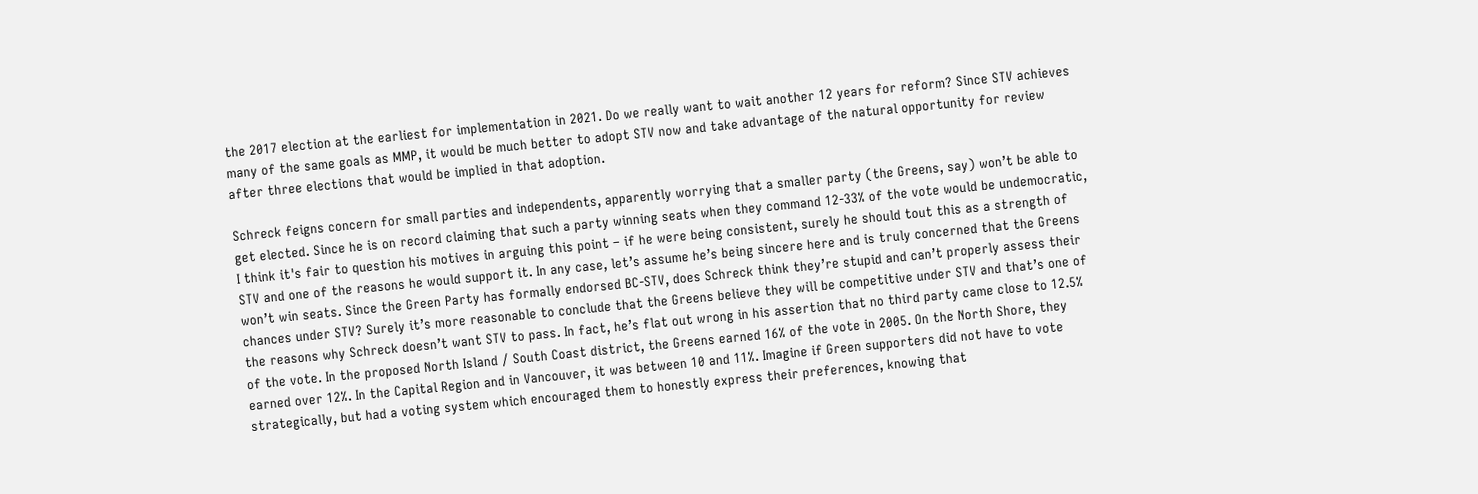the 2017 election at the earliest for implementation in 2021. Do we really want to wait another 12 years for reform? Since STV achieves many of the same goals as MMP, it would be much better to adopt STV now and take advantage of the natural opportunity for review after three elections that would be implied in that adoption.

Schreck feigns concern for small parties and independents, apparently worrying that a smaller party (the Greens, say) won’t be able to get elected. Since he is on record claiming that such a party winning seats when they command 12-33% of the vote would be undemocratic, I think it's fair to question his motives in arguing this point – if he were being consistent, surely he should tout this as a strength of STV and one of the reasons he would support it. In any case, let’s assume he’s being sincere here and is truly concerned that the Greens won’t win seats. Since the Green Party has formally endorsed BC-STV, does Schreck think they’re stupid and can’t properly assess their chances under STV? Surely it’s more reasonable to conclude that the Greens believe they will be competitive under STV and that’s one of the reasons why Schreck doesn’t want STV to pass. In fact, he’s flat out wrong in his assertion that no third party came close to 12.5% of the vote. In the proposed North Island / South Coast district, the Greens earned 16% of the vote in 2005. On the North Shore, they earned over 12%. In the Capital Region and in Vancouver, it was between 10 and 11%. Imagine if Green supporters did not have to vote strategically, but had a voting system which encouraged them to honestly express their preferences, knowing that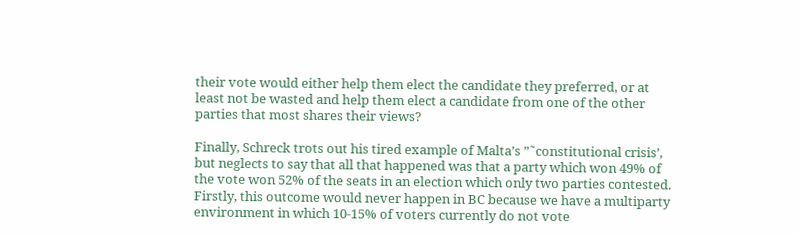their vote would either help them elect the candidate they preferred, or at least not be wasted and help them elect a candidate from one of the other parties that most shares their views?

Finally, Schreck trots out his tired example of Malta’s ”˜constitutional crisis’, but neglects to say that all that happened was that a party which won 49% of the vote won 52% of the seats in an election which only two parties contested. Firstly, this outcome would never happen in BC because we have a multiparty environment in which 10-15% of voters currently do not vote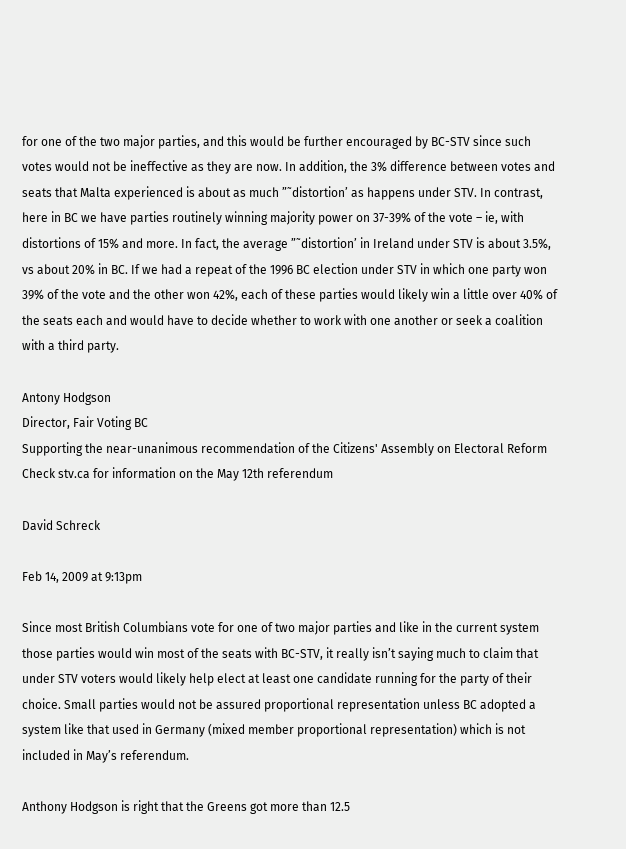for one of the two major parties, and this would be further encouraged by BC-STV since such votes would not be ineffective as they are now. In addition, the 3% difference between votes and seats that Malta experienced is about as much ”˜distortion’ as happens under STV. In contrast, here in BC we have parties routinely winning majority power on 37-39% of the vote – ie, with distortions of 15% and more. In fact, the average ”˜distortion’ in Ireland under STV is about 3.5%, vs about 20% in BC. If we had a repeat of the 1996 BC election under STV in which one party won 39% of the vote and the other won 42%, each of these parties would likely win a little over 40% of the seats each and would have to decide whether to work with one another or seek a coalition with a third party.

Antony Hodgson
Director, Fair Voting BC
Supporting the near-unanimous recommendation of the Citizens' Assembly on Electoral Reform
Check stv.ca for information on the May 12th referendum

David Schreck

Feb 14, 2009 at 9:13pm

Since most British Columbians vote for one of two major parties and like in the current system those parties would win most of the seats with BC-STV, it really isn’t saying much to claim that under STV voters would likely help elect at least one candidate running for the party of their choice. Small parties would not be assured proportional representation unless BC adopted a system like that used in Germany (mixed member proportional representation) which is not included in May’s referendum.

Anthony Hodgson is right that the Greens got more than 12.5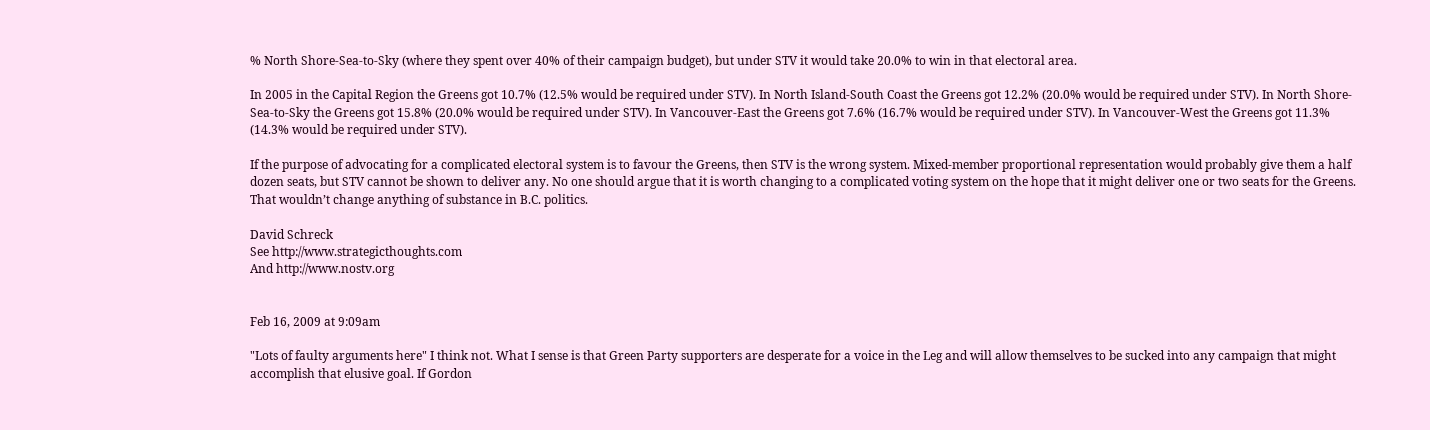% North Shore-Sea-to-Sky (where they spent over 40% of their campaign budget), but under STV it would take 20.0% to win in that electoral area.

In 2005 in the Capital Region the Greens got 10.7% (12.5% would be required under STV). In North Island-South Coast the Greens got 12.2% (20.0% would be required under STV). In North Shore-Sea-to-Sky the Greens got 15.8% (20.0% would be required under STV). In Vancouver-East the Greens got 7.6% (16.7% would be required under STV). In Vancouver-West the Greens got 11.3% (14.3% would be required under STV).

If the purpose of advocating for a complicated electoral system is to favour the Greens, then STV is the wrong system. Mixed-member proportional representation would probably give them a half dozen seats, but STV cannot be shown to deliver any. No one should argue that it is worth changing to a complicated voting system on the hope that it might deliver one or two seats for the Greens. That wouldn’t change anything of substance in B.C. politics.

David Schreck
See http://www.strategicthoughts.com
And http://www.nostv.org


Feb 16, 2009 at 9:09am

"Lots of faulty arguments here" I think not. What I sense is that Green Party supporters are desperate for a voice in the Leg and will allow themselves to be sucked into any campaign that might accomplish that elusive goal. If Gordon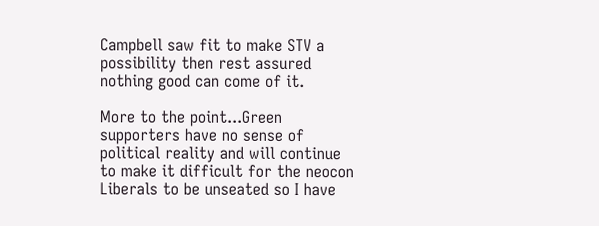Campbell saw fit to make STV a possibility then rest assured nothing good can come of it.

More to the point...Green supporters have no sense of political reality and will continue to make it difficult for the neocon Liberals to be unseated so I have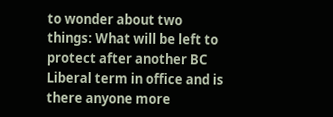to wonder about two things: What will be left to protect after another BC Liberal term in office and is there anyone more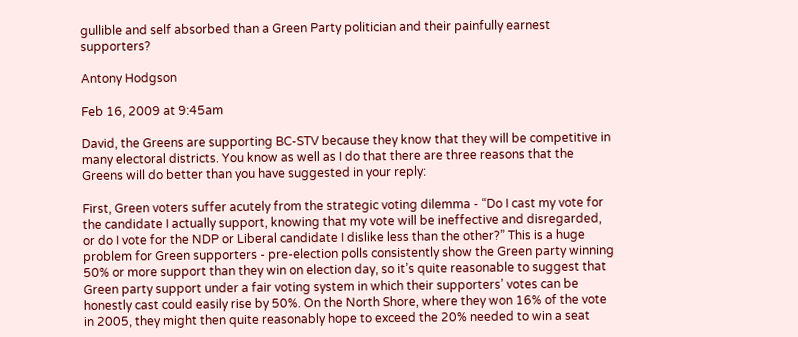gullible and self absorbed than a Green Party politician and their painfully earnest supporters?

Antony Hodgson

Feb 16, 2009 at 9:45am

David, the Greens are supporting BC-STV because they know that they will be competitive in many electoral districts. You know as well as I do that there are three reasons that the Greens will do better than you have suggested in your reply:

First, Green voters suffer acutely from the strategic voting dilemma - “Do I cast my vote for the candidate I actually support, knowing that my vote will be ineffective and disregarded, or do I vote for the NDP or Liberal candidate I dislike less than the other?” This is a huge problem for Green supporters - pre-election polls consistently show the Green party winning 50% or more support than they win on election day, so it’s quite reasonable to suggest that Green party support under a fair voting system in which their supporters’ votes can be honestly cast could easily rise by 50%. On the North Shore, where they won 16% of the vote in 2005, they might then quite reasonably hope to exceed the 20% needed to win a seat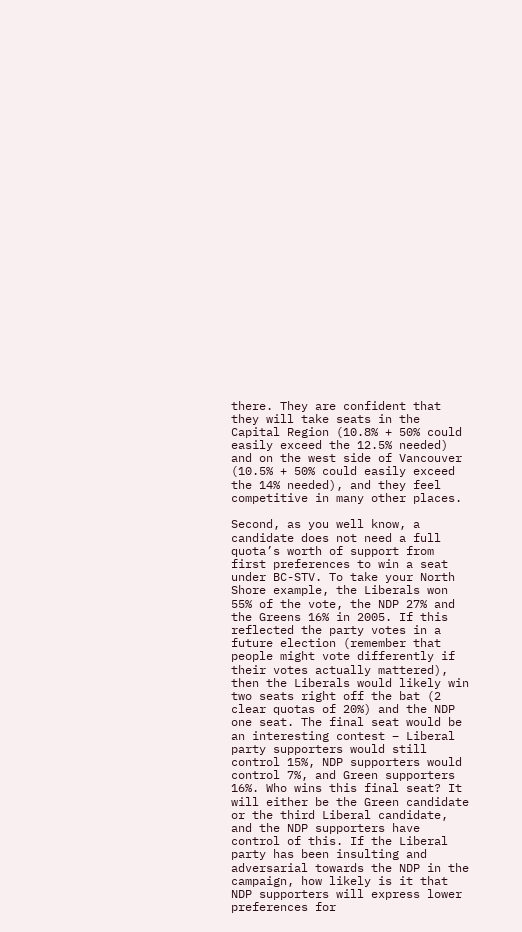there. They are confident that they will take seats in the Capital Region (10.8% + 50% could easily exceed the 12.5% needed) and on the west side of Vancouver (10.5% + 50% could easily exceed the 14% needed), and they feel competitive in many other places.

Second, as you well know, a candidate does not need a full quota’s worth of support from first preferences to win a seat under BC-STV. To take your North Shore example, the Liberals won 55% of the vote, the NDP 27% and the Greens 16% in 2005. If this reflected the party votes in a future election (remember that people might vote differently if their votes actually mattered), then the Liberals would likely win two seats right off the bat (2 clear quotas of 20%) and the NDP one seat. The final seat would be an interesting contest – Liberal party supporters would still control 15%, NDP supporters would control 7%, and Green supporters 16%. Who wins this final seat? It will either be the Green candidate or the third Liberal candidate, and the NDP supporters have control of this. If the Liberal party has been insulting and adversarial towards the NDP in the campaign, how likely is it that NDP supporters will express lower preferences for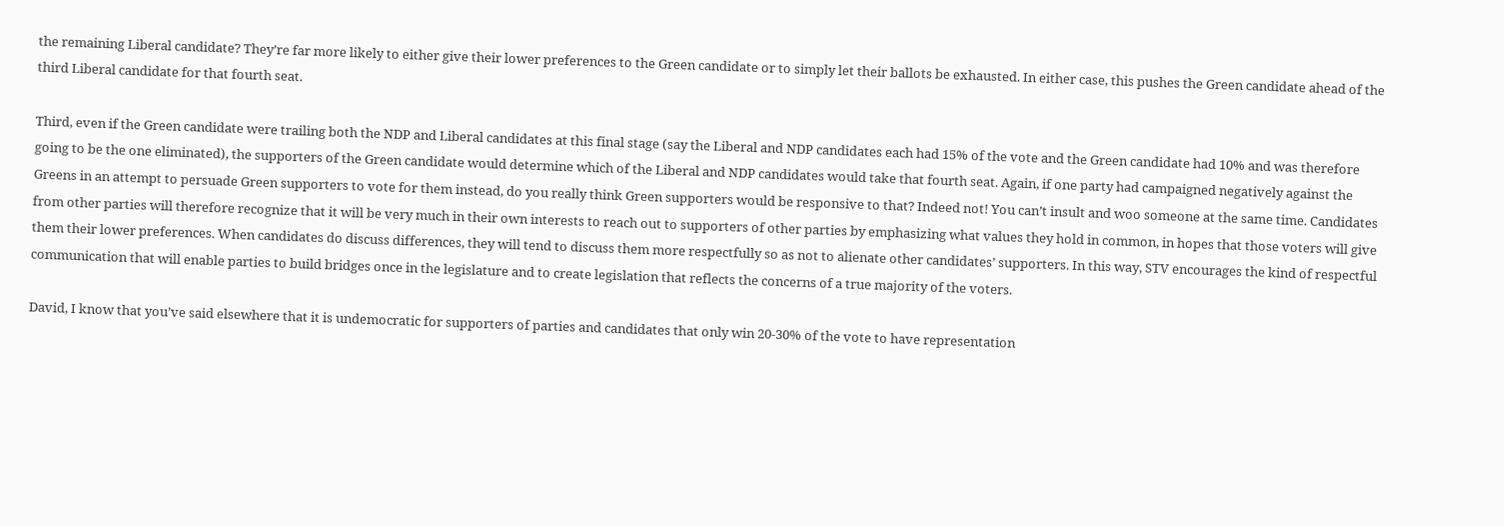the remaining Liberal candidate? They’re far more likely to either give their lower preferences to the Green candidate or to simply let their ballots be exhausted. In either case, this pushes the Green candidate ahead of the third Liberal candidate for that fourth seat.

Third, even if the Green candidate were trailing both the NDP and Liberal candidates at this final stage (say the Liberal and NDP candidates each had 15% of the vote and the Green candidate had 10% and was therefore going to be the one eliminated), the supporters of the Green candidate would determine which of the Liberal and NDP candidates would take that fourth seat. Again, if one party had campaigned negatively against the Greens in an attempt to persuade Green supporters to vote for them instead, do you really think Green supporters would be responsive to that? Indeed not! You can’t insult and woo someone at the same time. Candidates from other parties will therefore recognize that it will be very much in their own interests to reach out to supporters of other parties by emphasizing what values they hold in common, in hopes that those voters will give them their lower preferences. When candidates do discuss differences, they will tend to discuss them more respectfully so as not to alienate other candidates’ supporters. In this way, STV encourages the kind of respectful communication that will enable parties to build bridges once in the legislature and to create legislation that reflects the concerns of a true majority of the voters.

David, I know that you’ve said elsewhere that it is undemocratic for supporters of parties and candidates that only win 20-30% of the vote to have representation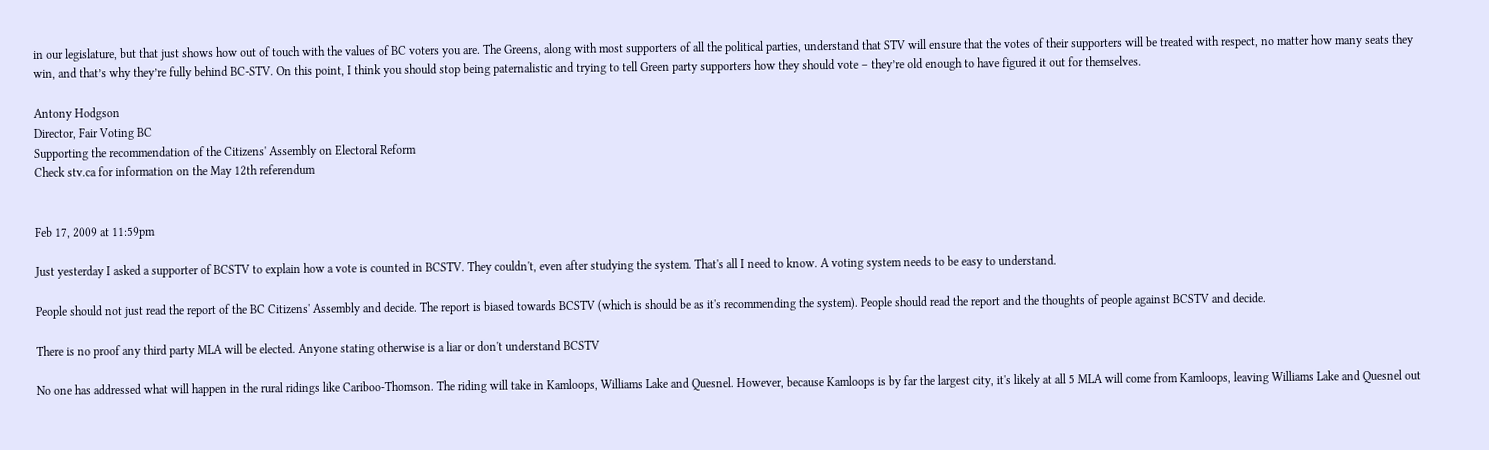in our legislature, but that just shows how out of touch with the values of BC voters you are. The Greens, along with most supporters of all the political parties, understand that STV will ensure that the votes of their supporters will be treated with respect, no matter how many seats they win, and that’s why they’re fully behind BC-STV. On this point, I think you should stop being paternalistic and trying to tell Green party supporters how they should vote – they’re old enough to have figured it out for themselves.

Antony Hodgson
Director, Fair Voting BC
Supporting the recommendation of the Citizens' Assembly on Electoral Reform
Check stv.ca for information on the May 12th referendum


Feb 17, 2009 at 11:59pm

Just yesterday I asked a supporter of BCSTV to explain how a vote is counted in BCSTV. They couldn't, even after studying the system. That's all I need to know. A voting system needs to be easy to understand.

People should not just read the report of the BC Citizens' Assembly and decide. The report is biased towards BCSTV (which is should be as it's recommending the system). People should read the report and the thoughts of people against BCSTV and decide.

There is no proof any third party MLA will be elected. Anyone stating otherwise is a liar or don't understand BCSTV

No one has addressed what will happen in the rural ridings like Cariboo-Thomson. The riding will take in Kamloops, Williams Lake and Quesnel. However, because Kamloops is by far the largest city, it's likely at all 5 MLA will come from Kamloops, leaving Williams Lake and Quesnel out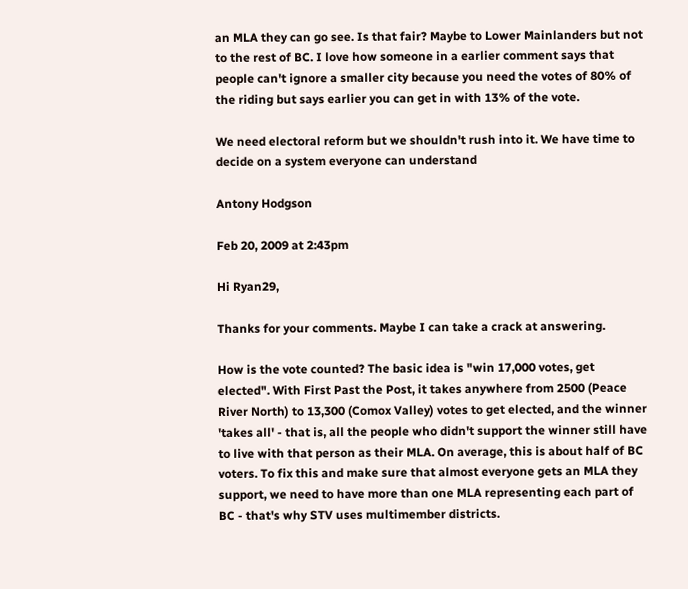an MLA they can go see. Is that fair? Maybe to Lower Mainlanders but not to the rest of BC. I love how someone in a earlier comment says that people can't ignore a smaller city because you need the votes of 80% of the riding but says earlier you can get in with 13% of the vote.

We need electoral reform but we shouldn't rush into it. We have time to decide on a system everyone can understand

Antony Hodgson

Feb 20, 2009 at 2:43pm

Hi Ryan29,

Thanks for your comments. Maybe I can take a crack at answering.

How is the vote counted? The basic idea is "win 17,000 votes, get elected". With First Past the Post, it takes anywhere from 2500 (Peace River North) to 13,300 (Comox Valley) votes to get elected, and the winner 'takes all' - that is, all the people who didn't support the winner still have to live with that person as their MLA. On average, this is about half of BC voters. To fix this and make sure that almost everyone gets an MLA they support, we need to have more than one MLA representing each part of BC - that's why STV uses multimember districts.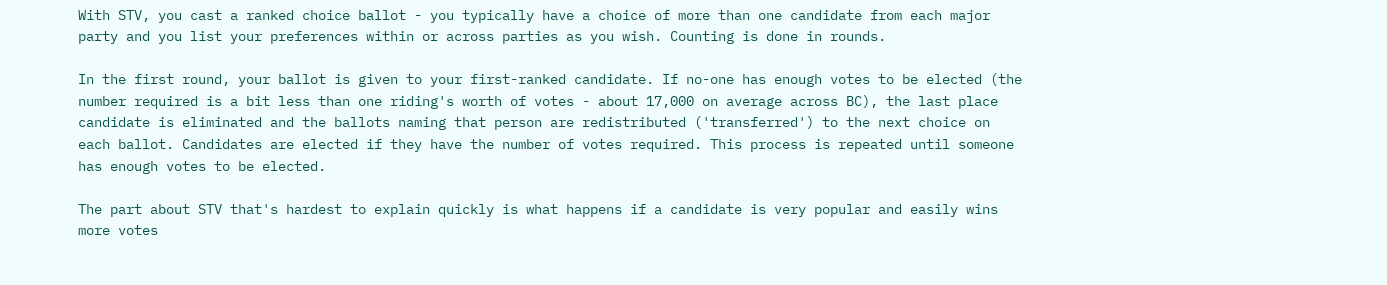With STV, you cast a ranked choice ballot - you typically have a choice of more than one candidate from each major party and you list your preferences within or across parties as you wish. Counting is done in rounds.

In the first round, your ballot is given to your first-ranked candidate. If no-one has enough votes to be elected (the number required is a bit less than one riding's worth of votes - about 17,000 on average across BC), the last place candidate is eliminated and the ballots naming that person are redistributed ('transferred') to the next choice on each ballot. Candidates are elected if they have the number of votes required. This process is repeated until someone has enough votes to be elected.

The part about STV that's hardest to explain quickly is what happens if a candidate is very popular and easily wins more votes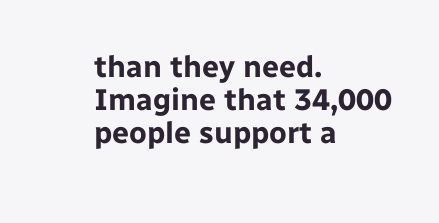than they need. Imagine that 34,000 people support a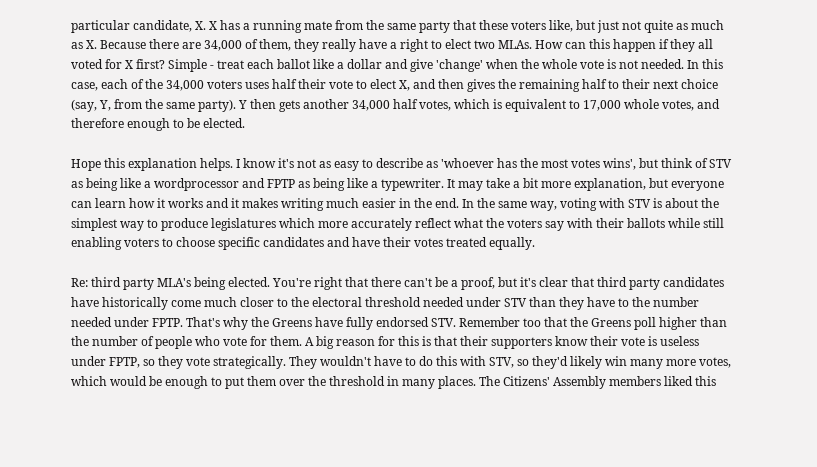particular candidate, X. X has a running mate from the same party that these voters like, but just not quite as much as X. Because there are 34,000 of them, they really have a right to elect two MLAs. How can this happen if they all voted for X first? Simple - treat each ballot like a dollar and give 'change' when the whole vote is not needed. In this case, each of the 34,000 voters uses half their vote to elect X, and then gives the remaining half to their next choice (say, Y, from the same party). Y then gets another 34,000 half votes, which is equivalent to 17,000 whole votes, and therefore enough to be elected.

Hope this explanation helps. I know it's not as easy to describe as 'whoever has the most votes wins', but think of STV as being like a wordprocessor and FPTP as being like a typewriter. It may take a bit more explanation, but everyone can learn how it works and it makes writing much easier in the end. In the same way, voting with STV is about the simplest way to produce legislatures which more accurately reflect what the voters say with their ballots while still enabling voters to choose specific candidates and have their votes treated equally.

Re: third party MLA's being elected. You're right that there can't be a proof, but it's clear that third party candidates have historically come much closer to the electoral threshold needed under STV than they have to the number needed under FPTP. That's why the Greens have fully endorsed STV. Remember too that the Greens poll higher than the number of people who vote for them. A big reason for this is that their supporters know their vote is useless under FPTP, so they vote strategically. They wouldn't have to do this with STV, so they'd likely win many more votes, which would be enough to put them over the threshold in many places. The Citizens' Assembly members liked this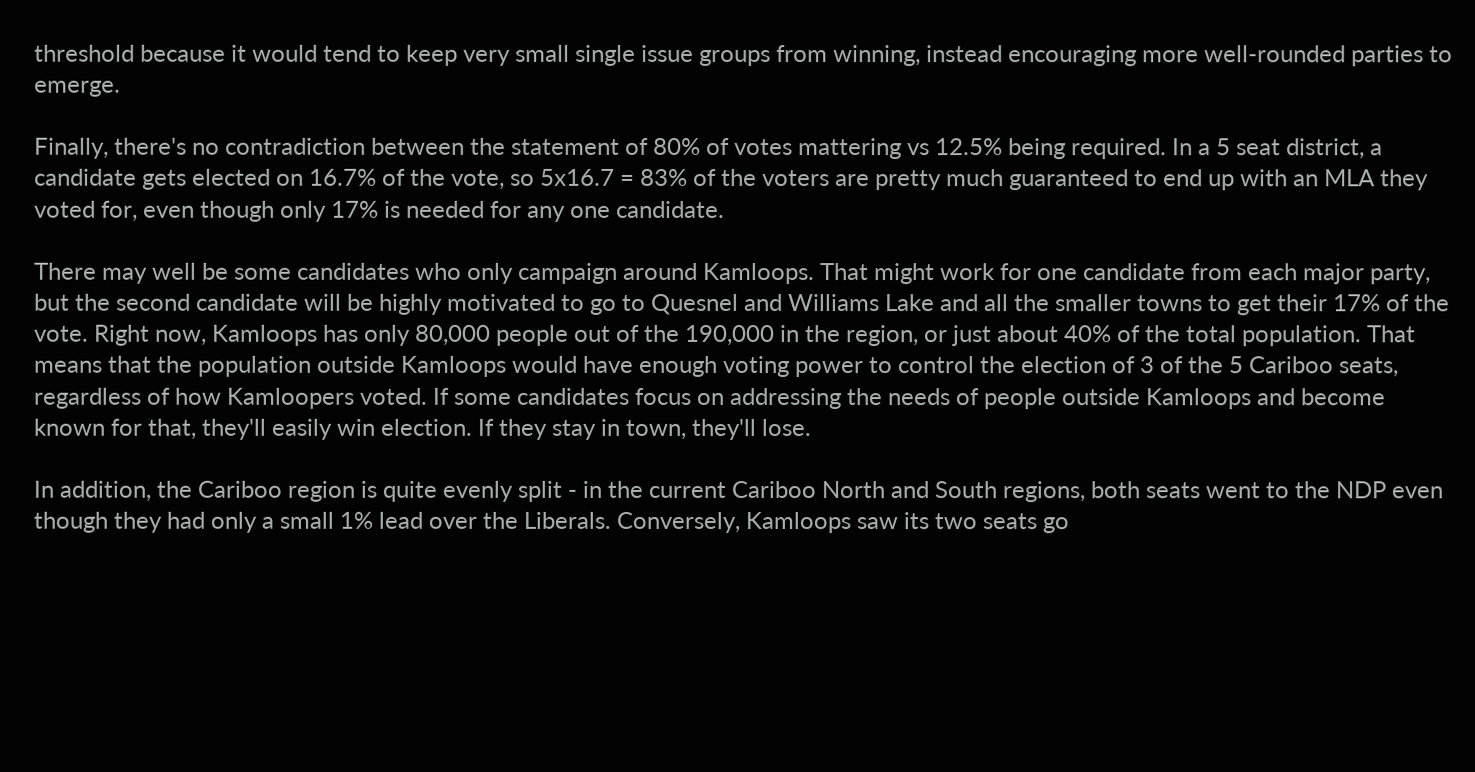threshold because it would tend to keep very small single issue groups from winning, instead encouraging more well-rounded parties to emerge.

Finally, there's no contradiction between the statement of 80% of votes mattering vs 12.5% being required. In a 5 seat district, a candidate gets elected on 16.7% of the vote, so 5x16.7 = 83% of the voters are pretty much guaranteed to end up with an MLA they voted for, even though only 17% is needed for any one candidate.

There may well be some candidates who only campaign around Kamloops. That might work for one candidate from each major party, but the second candidate will be highly motivated to go to Quesnel and Williams Lake and all the smaller towns to get their 17% of the vote. Right now, Kamloops has only 80,000 people out of the 190,000 in the region, or just about 40% of the total population. That means that the population outside Kamloops would have enough voting power to control the election of 3 of the 5 Cariboo seats, regardless of how Kamloopers voted. If some candidates focus on addressing the needs of people outside Kamloops and become known for that, they'll easily win election. If they stay in town, they'll lose.

In addition, the Cariboo region is quite evenly split - in the current Cariboo North and South regions, both seats went to the NDP even though they had only a small 1% lead over the Liberals. Conversely, Kamloops saw its two seats go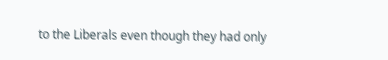to the Liberals even though they had only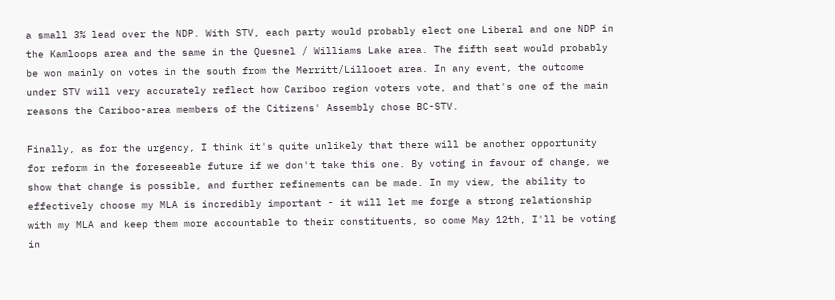a small 3% lead over the NDP. With STV, each party would probably elect one Liberal and one NDP in the Kamloops area and the same in the Quesnel / Williams Lake area. The fifth seat would probably be won mainly on votes in the south from the Merritt/Lillooet area. In any event, the outcome under STV will very accurately reflect how Cariboo region voters vote, and that's one of the main reasons the Cariboo-area members of the Citizens' Assembly chose BC-STV.

Finally, as for the urgency, I think it's quite unlikely that there will be another opportunity for reform in the foreseeable future if we don't take this one. By voting in favour of change, we show that change is possible, and further refinements can be made. In my view, the ability to effectively choose my MLA is incredibly important - it will let me forge a strong relationship with my MLA and keep them more accountable to their constituents, so come May 12th, I'll be voting in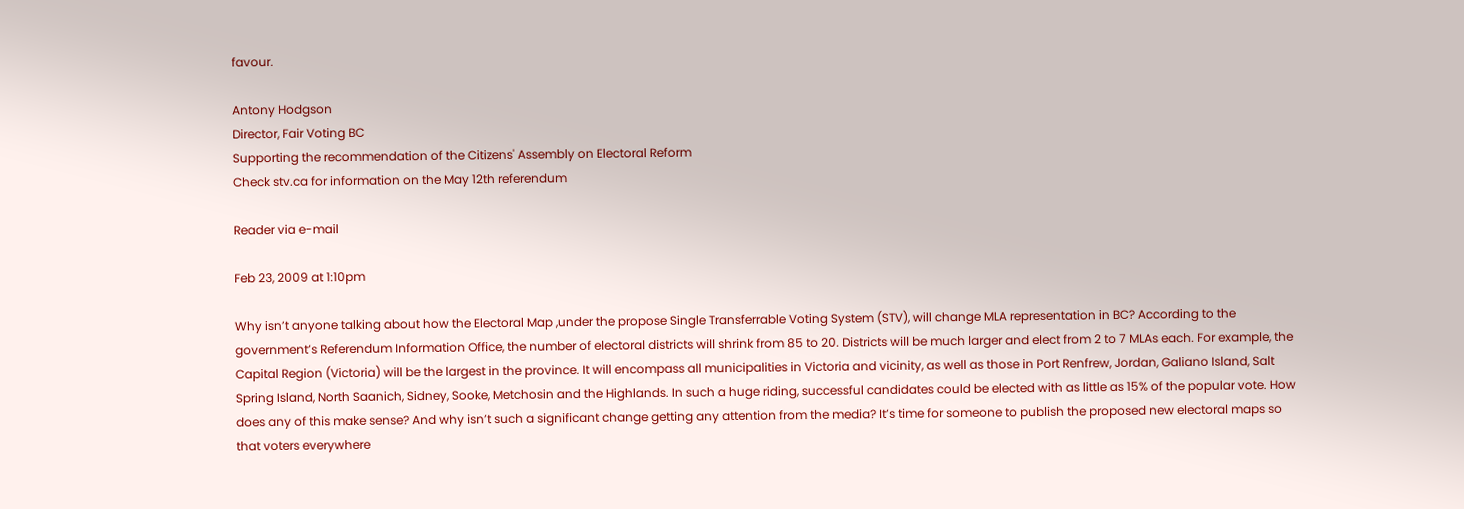favour.

Antony Hodgson
Director, Fair Voting BC
Supporting the recommendation of the Citizens' Assembly on Electoral Reform
Check stv.ca for information on the May 12th referendum

Reader via e-mail

Feb 23, 2009 at 1:10pm

Why isn’t anyone talking about how the Electoral Map ,under the propose Single Transferrable Voting System (STV), will change MLA representation in BC? According to the government’s Referendum Information Office, the number of electoral districts will shrink from 85 to 20. Districts will be much larger and elect from 2 to 7 MLAs each. For example, the Capital Region (Victoria) will be the largest in the province. It will encompass all municipalities in Victoria and vicinity, as well as those in Port Renfrew, Jordan, Galiano Island, Salt Spring Island, North Saanich, Sidney, Sooke, Metchosin and the Highlands. In such a huge riding, successful candidates could be elected with as little as 15% of the popular vote. How does any of this make sense? And why isn’t such a significant change getting any attention from the media? It’s time for someone to publish the proposed new electoral maps so that voters everywhere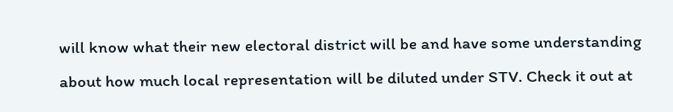will know what their new electoral district will be and have some understanding about how much local representation will be diluted under STV. Check it out at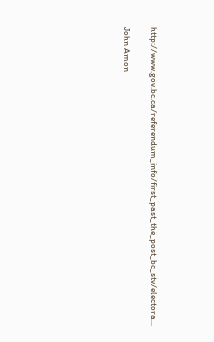http://www.gov.bc.ca/referendum_info/first_past_the_post_bc_stv/electora...

John Amon